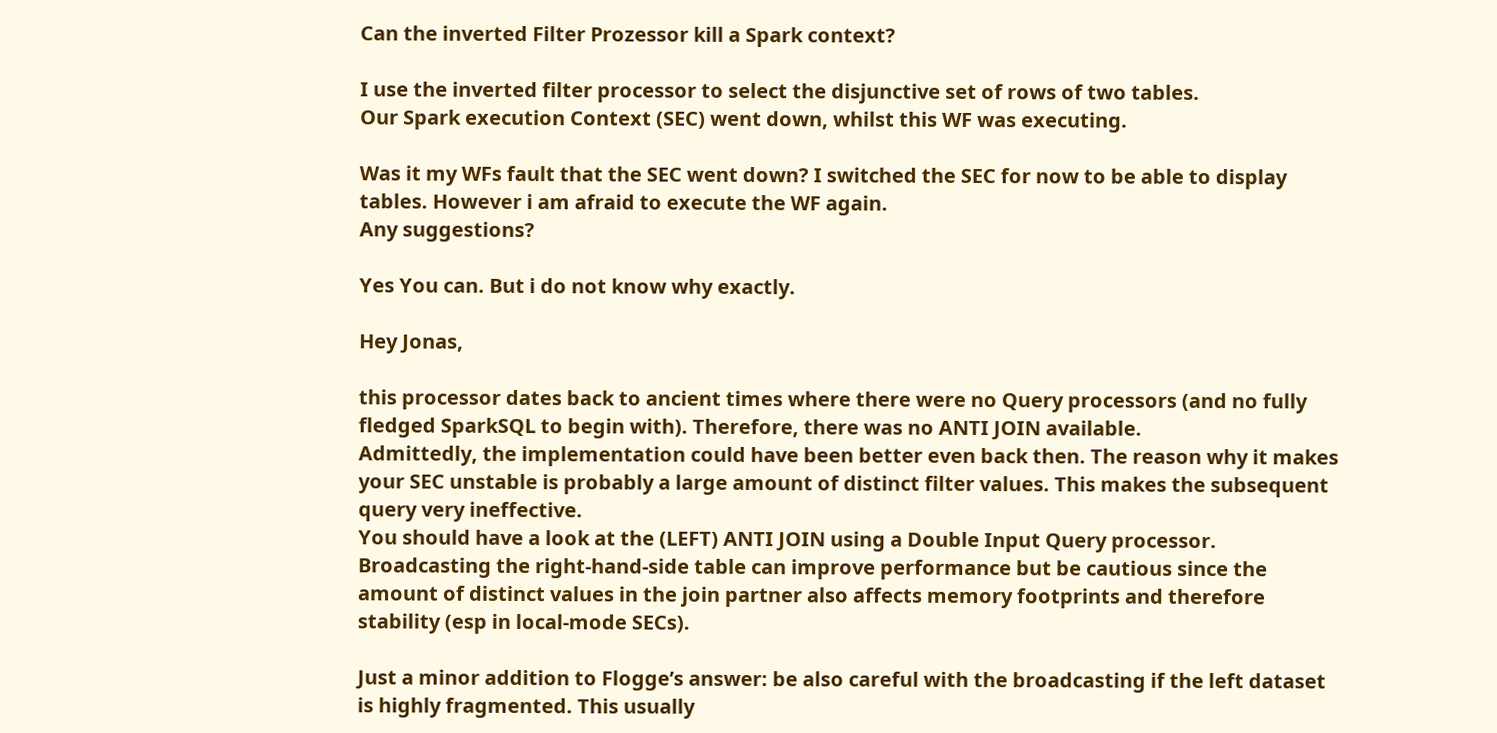Can the inverted Filter Prozessor kill a Spark context?

I use the inverted filter processor to select the disjunctive set of rows of two tables.
Our Spark execution Context (SEC) went down, whilst this WF was executing.

Was it my WFs fault that the SEC went down? I switched the SEC for now to be able to display tables. However i am afraid to execute the WF again.
Any suggestions?

Yes You can. But i do not know why exactly.

Hey Jonas,

this processor dates back to ancient times where there were no Query processors (and no fully fledged SparkSQL to begin with). Therefore, there was no ANTI JOIN available.
Admittedly, the implementation could have been better even back then. The reason why it makes your SEC unstable is probably a large amount of distinct filter values. This makes the subsequent query very ineffective.
You should have a look at the (LEFT) ANTI JOIN using a Double Input Query processor. Broadcasting the right-hand-side table can improve performance but be cautious since the amount of distinct values in the join partner also affects memory footprints and therefore stability (esp in local-mode SECs).

Just a minor addition to Flogge’s answer: be also careful with the broadcasting if the left dataset is highly fragmented. This usually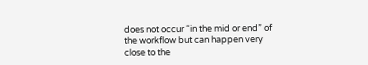does not occur “in the mid or end” of the workflow but can happen very close to the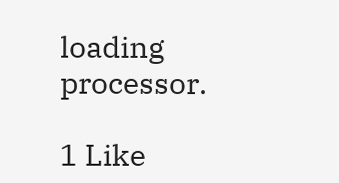loading processor.

1 Like